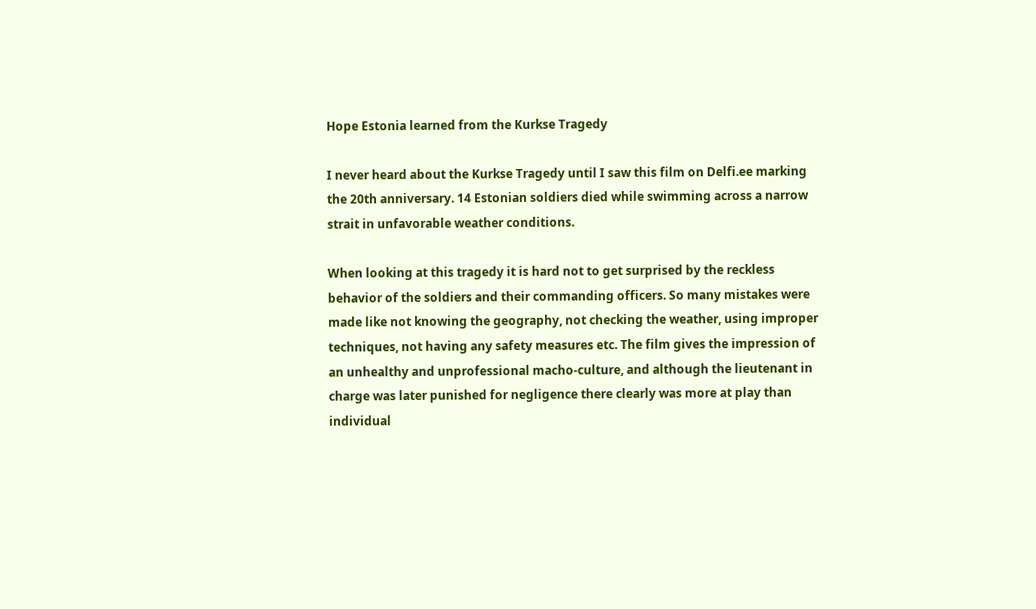Hope Estonia learned from the Kurkse Tragedy

I never heard about the Kurkse Tragedy until I saw this film on Delfi.ee marking the 20th anniversary. 14 Estonian soldiers died while swimming across a narrow strait in unfavorable weather conditions.

When looking at this tragedy it is hard not to get surprised by the reckless behavior of the soldiers and their commanding officers. So many mistakes were made like not knowing the geography, not checking the weather, using improper techniques, not having any safety measures etc. The film gives the impression of an unhealthy and unprofessional macho-culture, and although the lieutenant in charge was later punished for negligence there clearly was more at play than individual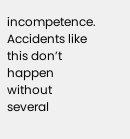incompetence. Accidents like this don’t happen without several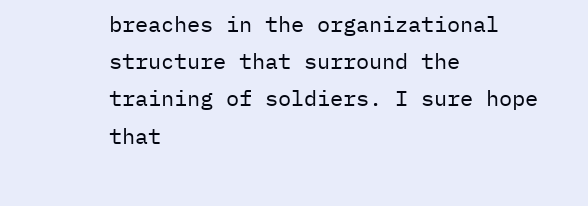breaches in the organizational structure that surround the training of soldiers. I sure hope that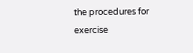the procedures for exercise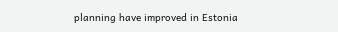planning have improved in Estonia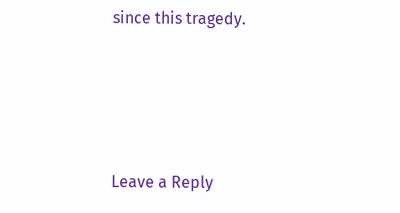since this tragedy.




Leave a Reply